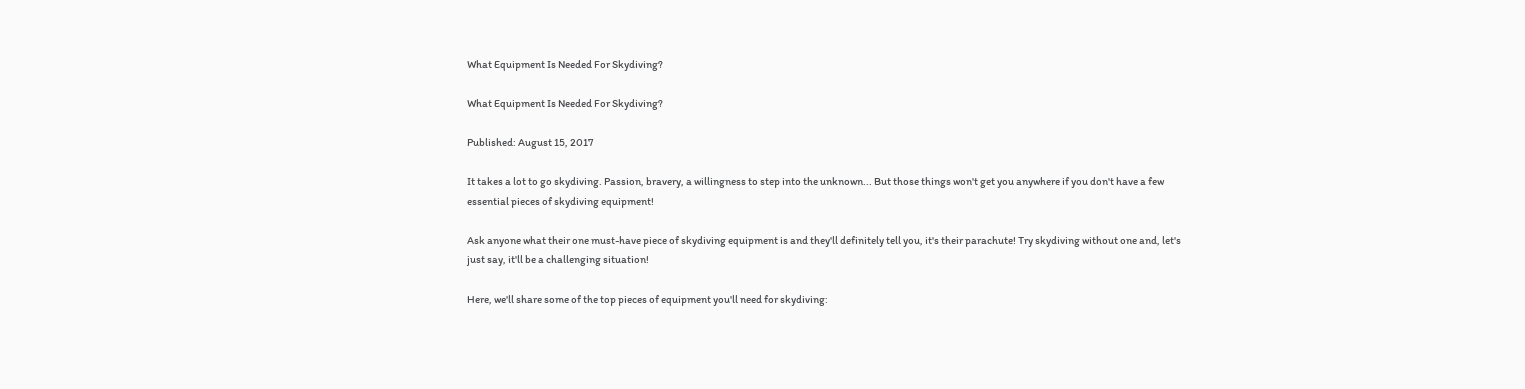What Equipment Is Needed For Skydiving?

What Equipment Is Needed For Skydiving?

Published: August 15, 2017

It takes a lot to go skydiving. Passion, bravery, a willingness to step into the unknown... But those things won't get you anywhere if you don't have a few essential pieces of skydiving equipment!

Ask anyone what their one must-have piece of skydiving equipment is and they'll definitely tell you, it's their parachute! Try skydiving without one and, let's just say, it'll be a challenging situation!

Here, we'll share some of the top pieces of equipment you'll need for skydiving: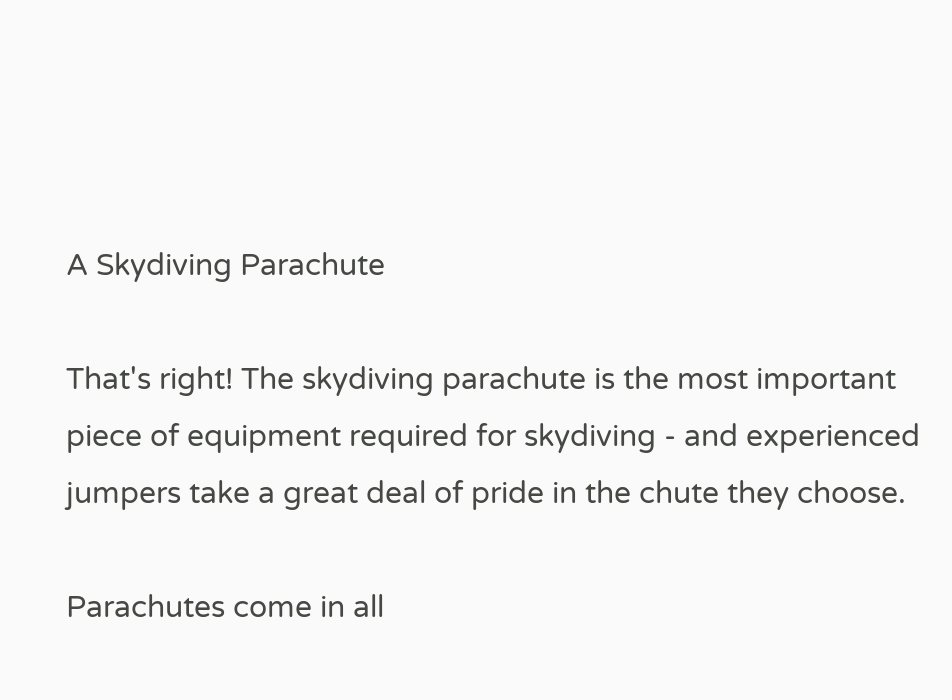A Skydiving Parachute

That's right! The skydiving parachute is the most important piece of equipment required for skydiving - and experienced jumpers take a great deal of pride in the chute they choose.

Parachutes come in all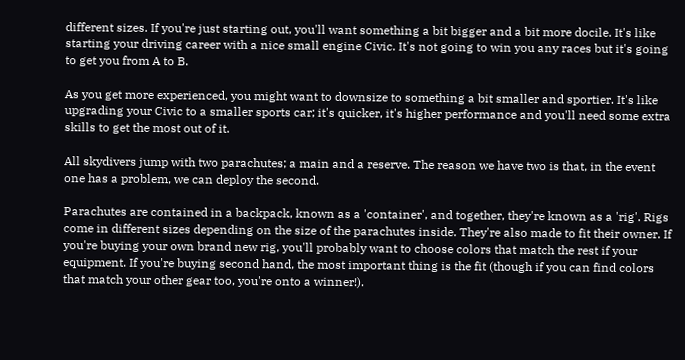different sizes. If you're just starting out, you'll want something a bit bigger and a bit more docile. It's like starting your driving career with a nice small engine Civic. It's not going to win you any races but it's going to get you from A to B.

As you get more experienced, you might want to downsize to something a bit smaller and sportier. It's like upgrading your Civic to a smaller sports car; it's quicker, it's higher performance and you'll need some extra skills to get the most out of it.

All skydivers jump with two parachutes; a main and a reserve. The reason we have two is that, in the event one has a problem, we can deploy the second.

Parachutes are contained in a backpack, known as a 'container', and together, they're known as a 'rig'. Rigs come in different sizes depending on the size of the parachutes inside. They're also made to fit their owner. If you're buying your own brand new rig, you'll probably want to choose colors that match the rest if your equipment. If you're buying second hand, the most important thing is the fit (though if you can find colors that match your other gear too, you're onto a winner!).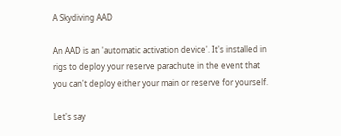A Skydiving AAD

An AAD is an 'automatic activation device'. It's installed in rigs to deploy your reserve parachute in the event that you can't deploy either your main or reserve for yourself.

Let's say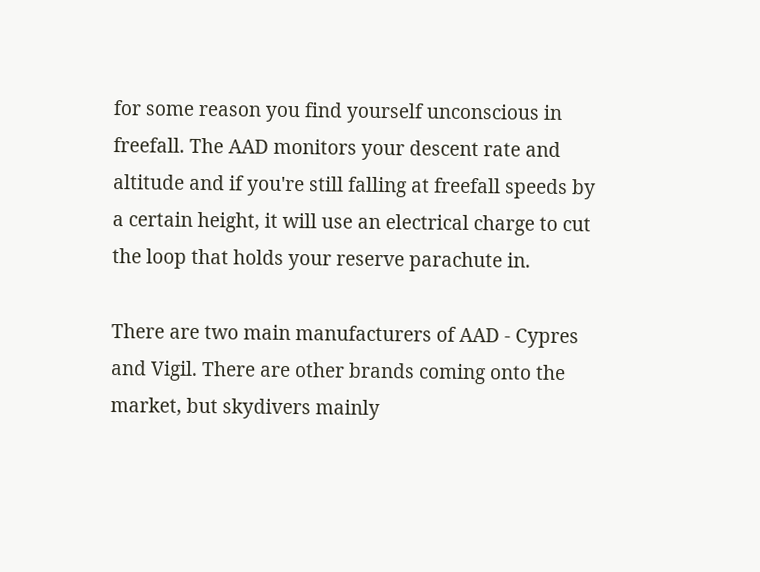for some reason you find yourself unconscious in freefall. The AAD monitors your descent rate and altitude and if you're still falling at freefall speeds by a certain height, it will use an electrical charge to cut the loop that holds your reserve parachute in.

There are two main manufacturers of AAD - Cypres and Vigil. There are other brands coming onto the market, but skydivers mainly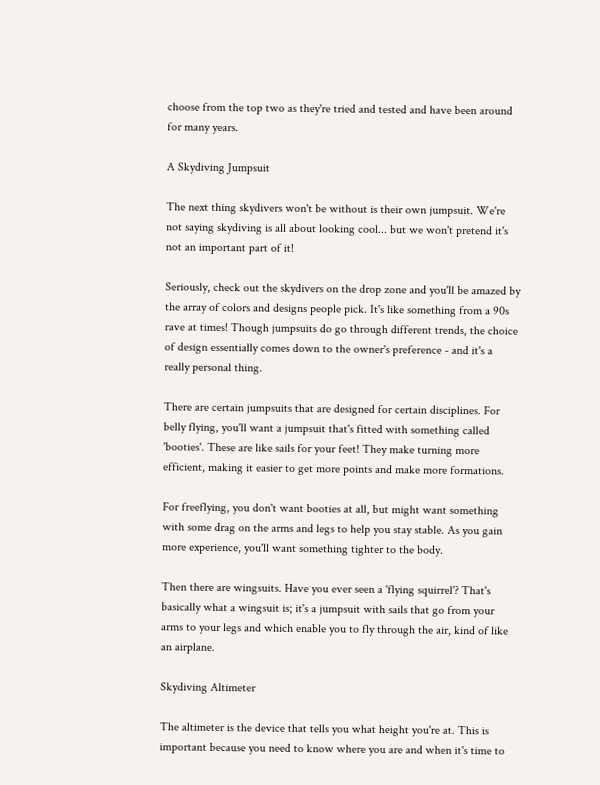choose from the top two as they're tried and tested and have been around for many years.

A Skydiving Jumpsuit

The next thing skydivers won't be without is their own jumpsuit. We're not saying skydiving is all about looking cool... but we won't pretend it's not an important part of it!

Seriously, check out the skydivers on the drop zone and you'll be amazed by the array of colors and designs people pick. It's like something from a 90s rave at times! Though jumpsuits do go through different trends, the choice of design essentially comes down to the owner's preference - and it's a really personal thing.

There are certain jumpsuits that are designed for certain disciplines. For belly flying, you'll want a jumpsuit that's fitted with something called 'booties'. These are like sails for your feet! They make turning more efficient, making it easier to get more points and make more formations.

For freeflying, you don't want booties at all, but might want something with some drag on the arms and legs to help you stay stable. As you gain more experience, you'll want something tighter to the body.

Then there are wingsuits. Have you ever seen a 'flying squirrel'? That's basically what a wingsuit is; it's a jumpsuit with sails that go from your arms to your legs and which enable you to fly through the air, kind of like an airplane.

Skydiving Altimeter

The altimeter is the device that tells you what height you're at. This is important because you need to know where you are and when it's time to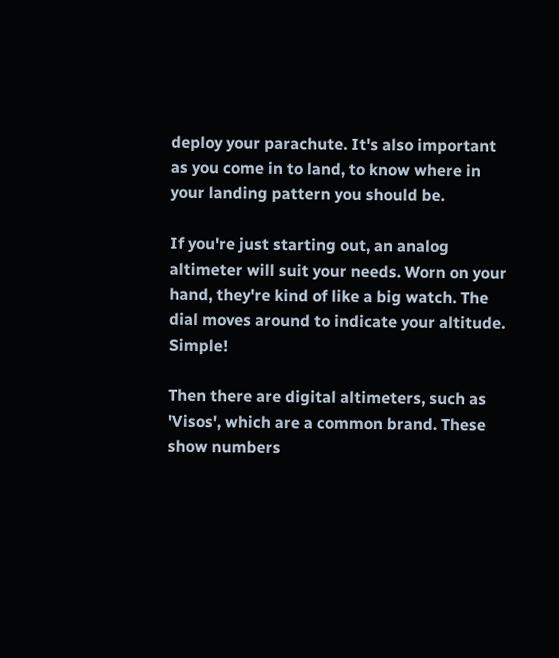deploy your parachute. It's also important as you come in to land, to know where in your landing pattern you should be.

If you're just starting out, an analog altimeter will suit your needs. Worn on your hand, they're kind of like a big watch. The dial moves around to indicate your altitude. Simple!

Then there are digital altimeters, such as 'Visos', which are a common brand. These show numbers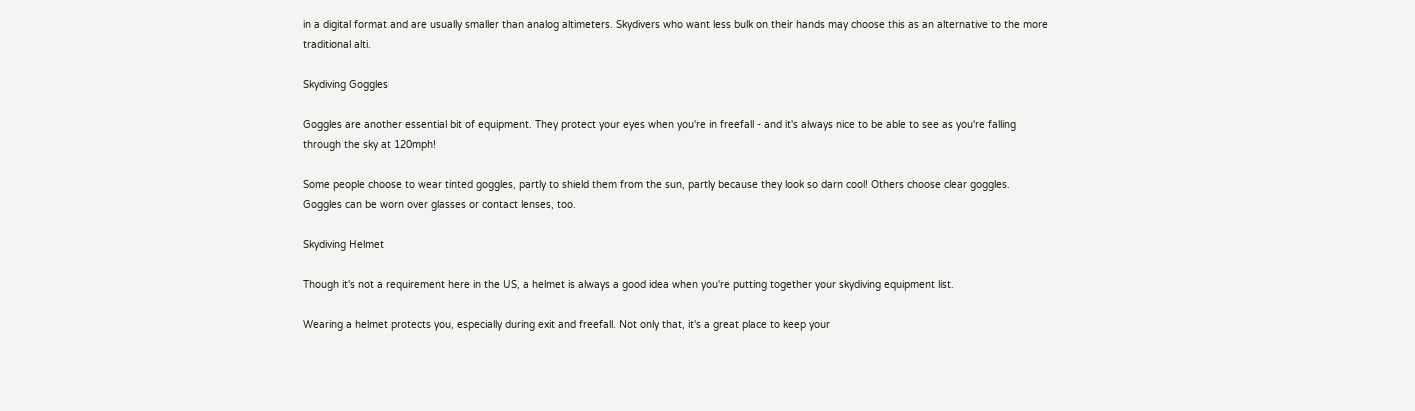in a digital format and are usually smaller than analog altimeters. Skydivers who want less bulk on their hands may choose this as an alternative to the more traditional alti.

Skydiving Goggles

Goggles are another essential bit of equipment. They protect your eyes when you're in freefall - and it's always nice to be able to see as you're falling through the sky at 120mph!

Some people choose to wear tinted goggles, partly to shield them from the sun, partly because they look so darn cool! Others choose clear goggles. Goggles can be worn over glasses or contact lenses, too.

Skydiving Helmet

Though it's not a requirement here in the US, a helmet is always a good idea when you're putting together your skydiving equipment list.

Wearing a helmet protects you, especially during exit and freefall. Not only that, it's a great place to keep your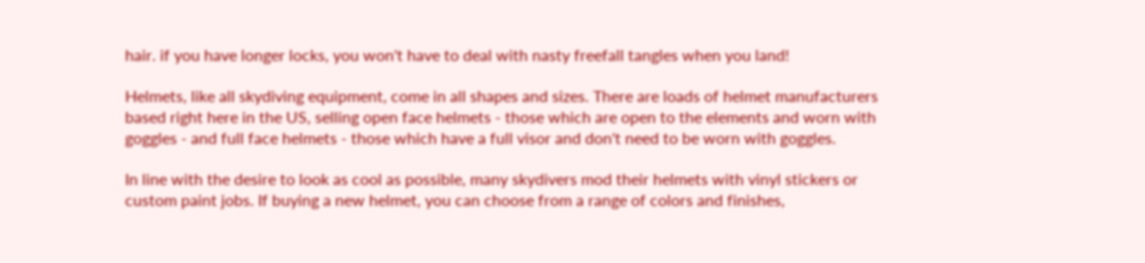hair. if you have longer locks, you won't have to deal with nasty freefall tangles when you land!

Helmets, like all skydiving equipment, come in all shapes and sizes. There are loads of helmet manufacturers based right here in the US, selling open face helmets - those which are open to the elements and worn with goggles - and full face helmets - those which have a full visor and don't need to be worn with goggles.

In line with the desire to look as cool as possible, many skydivers mod their helmets with vinyl stickers or custom paint jobs. If buying a new helmet, you can choose from a range of colors and finishes,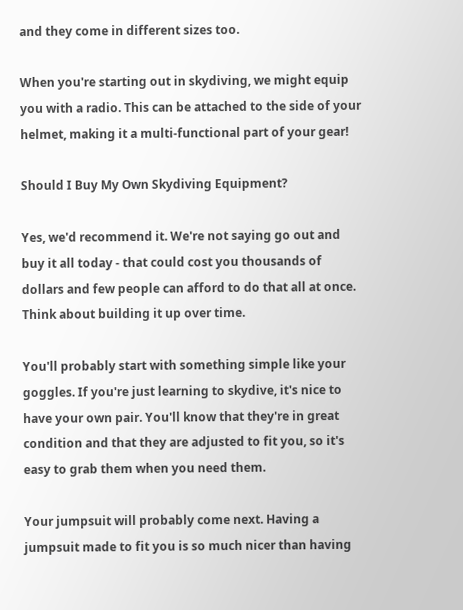and they come in different sizes too.

When you're starting out in skydiving, we might equip you with a radio. This can be attached to the side of your helmet, making it a multi-functional part of your gear!

Should I Buy My Own Skydiving Equipment?

Yes, we'd recommend it. We're not saying go out and buy it all today - that could cost you thousands of dollars and few people can afford to do that all at once. Think about building it up over time.

You'll probably start with something simple like your goggles. If you're just learning to skydive, it's nice to have your own pair. You'll know that they're in great condition and that they are adjusted to fit you, so it's easy to grab them when you need them.

Your jumpsuit will probably come next. Having a jumpsuit made to fit you is so much nicer than having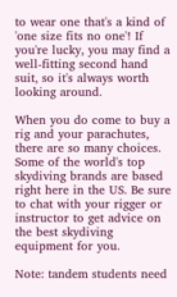to wear one that's a kind of 'one size fits no one'! If you're lucky, you may find a well-fitting second hand suit, so it's always worth looking around.

When you do come to buy a rig and your parachutes, there are so many choices. Some of the world's top skydiving brands are based right here in the US. Be sure to chat with your rigger or instructor to get advice on the best skydiving equipment for you.

Note: tandem students need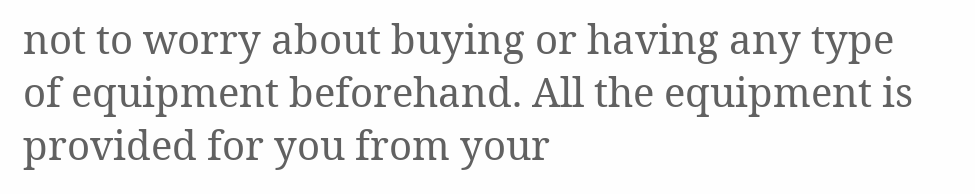not to worry about buying or having any type of equipment beforehand. All the equipment is provided for you from your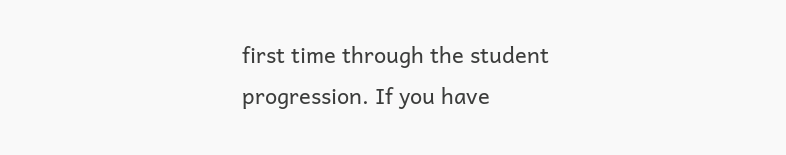first time through the student progression. If you have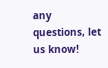any questions, let us know!